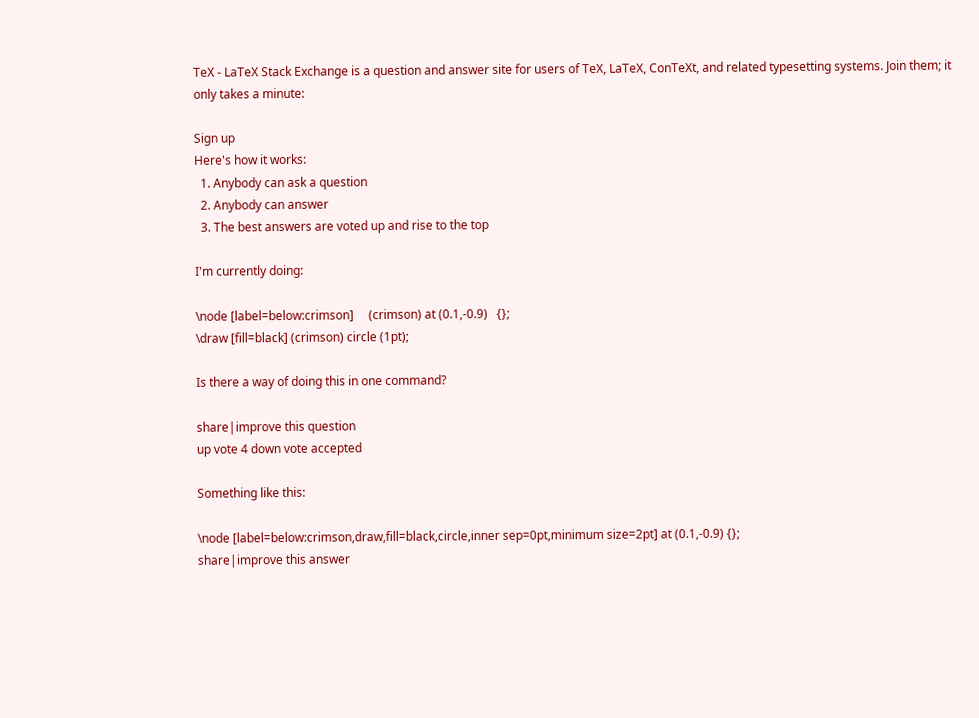TeX - LaTeX Stack Exchange is a question and answer site for users of TeX, LaTeX, ConTeXt, and related typesetting systems. Join them; it only takes a minute:

Sign up
Here's how it works:
  1. Anybody can ask a question
  2. Anybody can answer
  3. The best answers are voted up and rise to the top

I'm currently doing:

\node [label=below:crimson]     (crimson) at (0.1,-0.9)   {};
\draw [fill=black] (crimson) circle (1pt);

Is there a way of doing this in one command?

share|improve this question
up vote 4 down vote accepted

Something like this:

\node [label=below:crimson,draw,fill=black,circle,inner sep=0pt,minimum size=2pt] at (0.1,-0.9) {};
share|improve this answer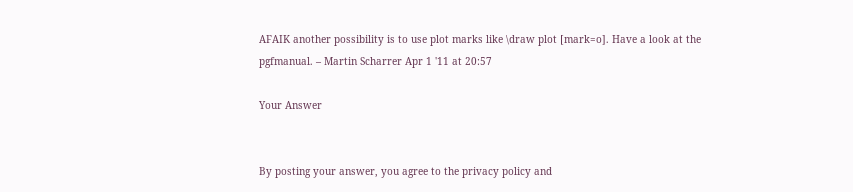AFAIK another possibility is to use plot marks like \draw plot [mark=o]. Have a look at the pgfmanual. – Martin Scharrer Apr 1 '11 at 20:57

Your Answer


By posting your answer, you agree to the privacy policy and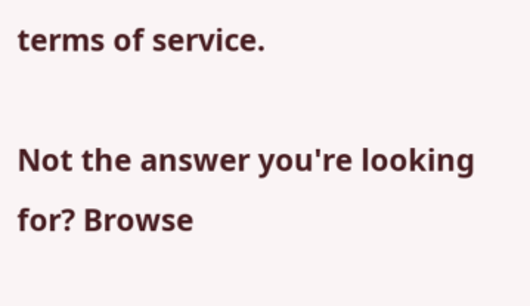terms of service.

Not the answer you're looking for? Browse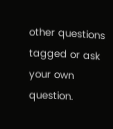other questions tagged or ask your own question.